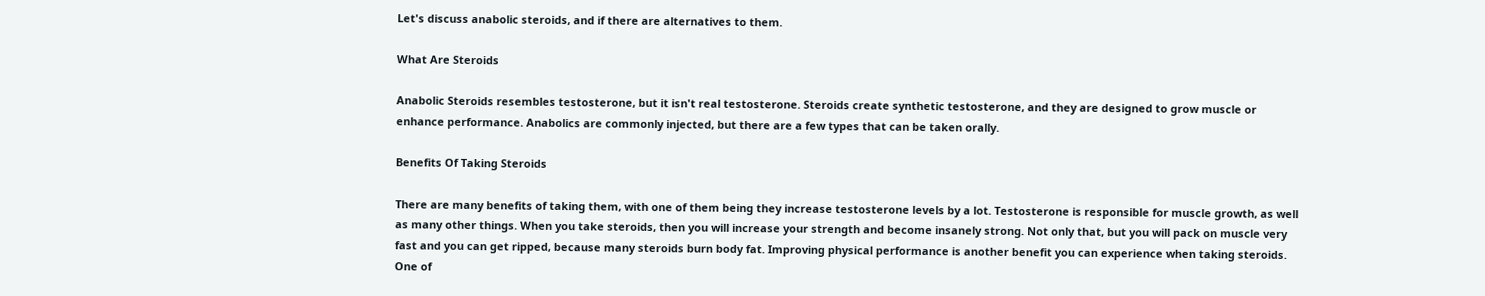Let's discuss anabolic steroids, and if there are alternatives to them.

What Are Steroids

Anabolic Steroids resembles testosterone, but it isn't real testosterone. Steroids create synthetic testosterone, and they are designed to grow muscle or enhance performance. Anabolics are commonly injected, but there are a few types that can be taken orally.

Benefits Of Taking Steroids

There are many benefits of taking them, with one of them being they increase testosterone levels by a lot. Testosterone is responsible for muscle growth, as well as many other things. When you take steroids, then you will increase your strength and become insanely strong. Not only that, but you will pack on muscle very fast and you can get ripped, because many steroids burn body fat. Improving physical performance is another benefit you can experience when taking steroids. One of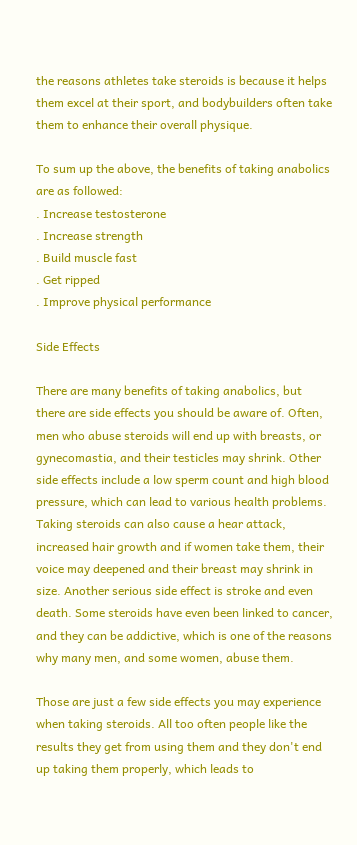the reasons athletes take steroids is because it helps them excel at their sport, and bodybuilders often take them to enhance their overall physique.

To sum up the above, the benefits of taking anabolics are as followed:
. Increase testosterone
. Increase strength
. Build muscle fast
. Get ripped
. Improve physical performance

Side Effects

There are many benefits of taking anabolics, but there are side effects you should be aware of. Often, men who abuse steroids will end up with breasts, or gynecomastia, and their testicles may shrink. Other side effects include a low sperm count and high blood pressure, which can lead to various health problems. Taking steroids can also cause a hear attack, increased hair growth and if women take them, their voice may deepened and their breast may shrink in size. Another serious side effect is stroke and even death. Some steroids have even been linked to cancer, and they can be addictive, which is one of the reasons why many men, and some women, abuse them.

Those are just a few side effects you may experience when taking steroids. All too often people like the results they get from using them and they don't end up taking them properly, which leads to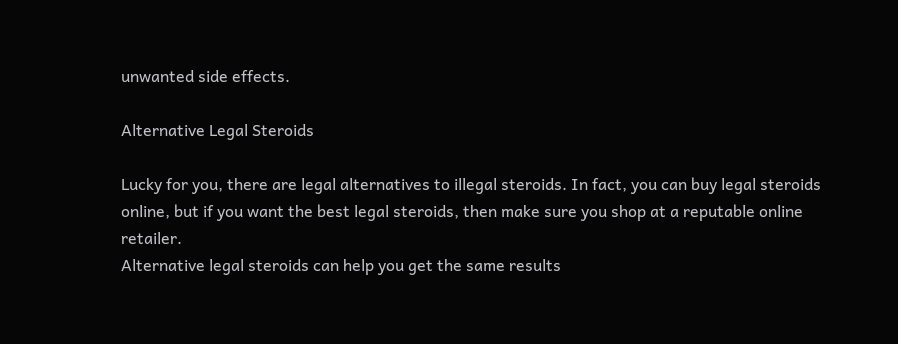unwanted side effects.

Alternative Legal Steroids

Lucky for you, there are legal alternatives to illegal steroids. In fact, you can buy legal steroids online, but if you want the best legal steroids, then make sure you shop at a reputable online retailer.
Alternative legal steroids can help you get the same results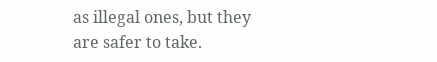as illegal ones, but they are safer to take.